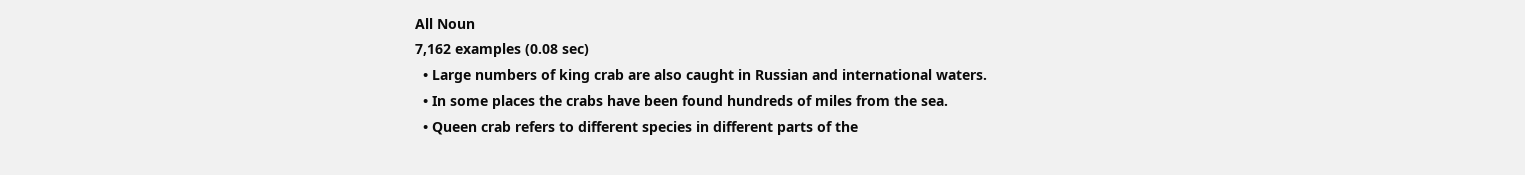All Noun
7,162 examples (0.08 sec)
  • Large numbers of king crab are also caught in Russian and international waters.
  • In some places the crabs have been found hundreds of miles from the sea.
  • Queen crab refers to different species in different parts of the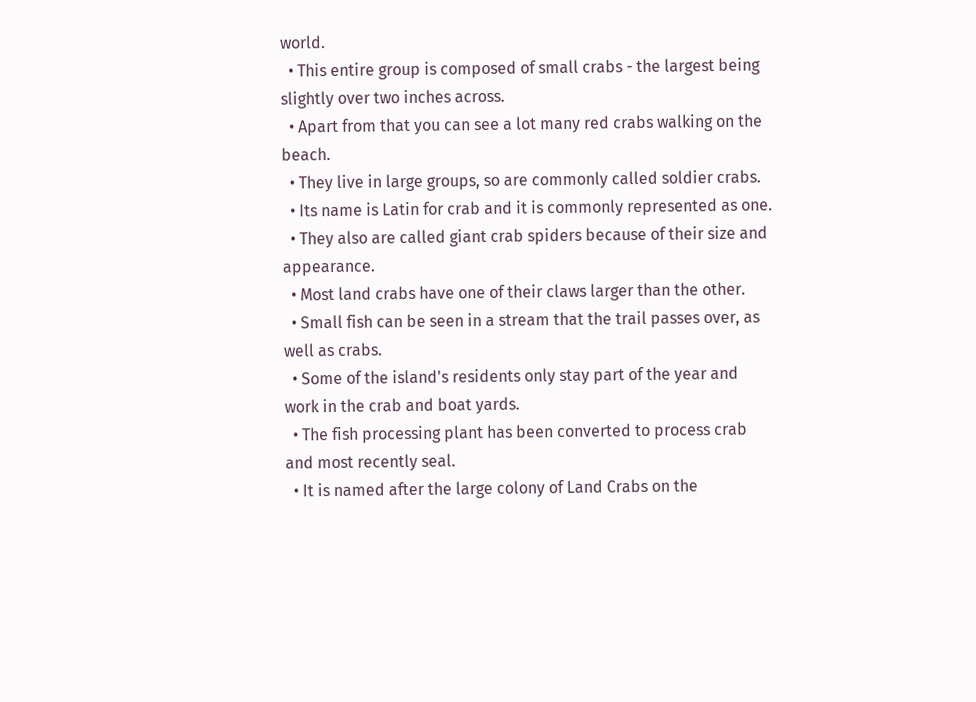world.
  • This entire group is composed of small crabs - the largest being slightly over two inches across.
  • Apart from that you can see a lot many red crabs walking on the beach.
  • They live in large groups, so are commonly called soldier crabs.
  • Its name is Latin for crab and it is commonly represented as one.
  • They also are called giant crab spiders because of their size and appearance.
  • Most land crabs have one of their claws larger than the other.
  • Small fish can be seen in a stream that the trail passes over, as well as crabs.
  • Some of the island's residents only stay part of the year and work in the crab and boat yards.
  • The fish processing plant has been converted to process crab and most recently seal.
  • It is named after the large colony of Land Crabs on the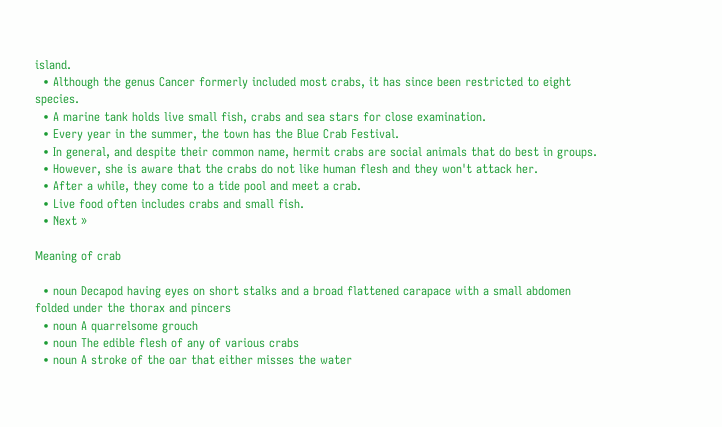island.
  • Although the genus Cancer formerly included most crabs, it has since been restricted to eight species.
  • A marine tank holds live small fish, crabs and sea stars for close examination.
  • Every year in the summer, the town has the Blue Crab Festival.
  • In general, and despite their common name, hermit crabs are social animals that do best in groups.
  • However, she is aware that the crabs do not like human flesh and they won't attack her.
  • After a while, they come to a tide pool and meet a crab.
  • Live food often includes crabs and small fish.
  • Next »

Meaning of crab

  • noun Decapod having eyes on short stalks and a broad flattened carapace with a small abdomen folded under the thorax and pincers
  • noun A quarrelsome grouch
  • noun The edible flesh of any of various crabs
  • noun A stroke of the oar that either misses the water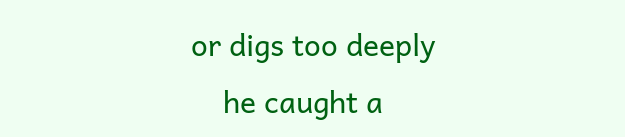or digs too deeply
    he caught a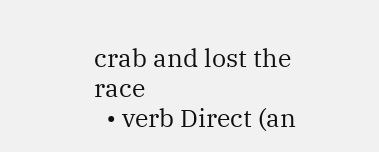crab and lost the race
  • verb Direct (an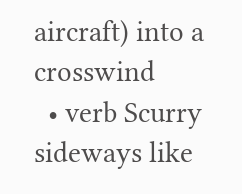aircraft) into a crosswind
  • verb Scurry sideways like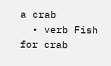a crab
  • verb Fish for crab